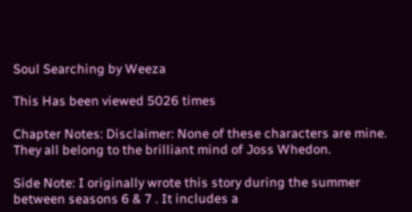Soul Searching by Weeza

This Has been viewed 5026 times

Chapter Notes: Disclaimer: None of these characters are mine. They all belong to the brilliant mind of Joss Whedon.

Side Note: I originally wrote this story during the summer between seasons 6 & 7 . It includes a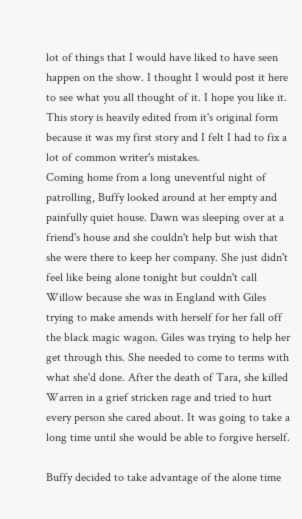lot of things that I would have liked to have seen happen on the show. I thought I would post it here to see what you all thought of it. I hope you like it. This story is heavily edited from it's original form because it was my first story and I felt I had to fix a lot of common writer's mistakes.
Coming home from a long uneventful night of patrolling, Buffy looked around at her empty and painfully quiet house. Dawn was sleeping over at a friend's house and she couldn't help but wish that she were there to keep her company. She just didn't feel like being alone tonight but couldn't call Willow because she was in England with Giles trying to make amends with herself for her fall off the black magic wagon. Giles was trying to help her get through this. She needed to come to terms with what she'd done. After the death of Tara, she killed Warren in a grief stricken rage and tried to hurt every person she cared about. It was going to take a long time until she would be able to forgive herself.

Buffy decided to take advantage of the alone time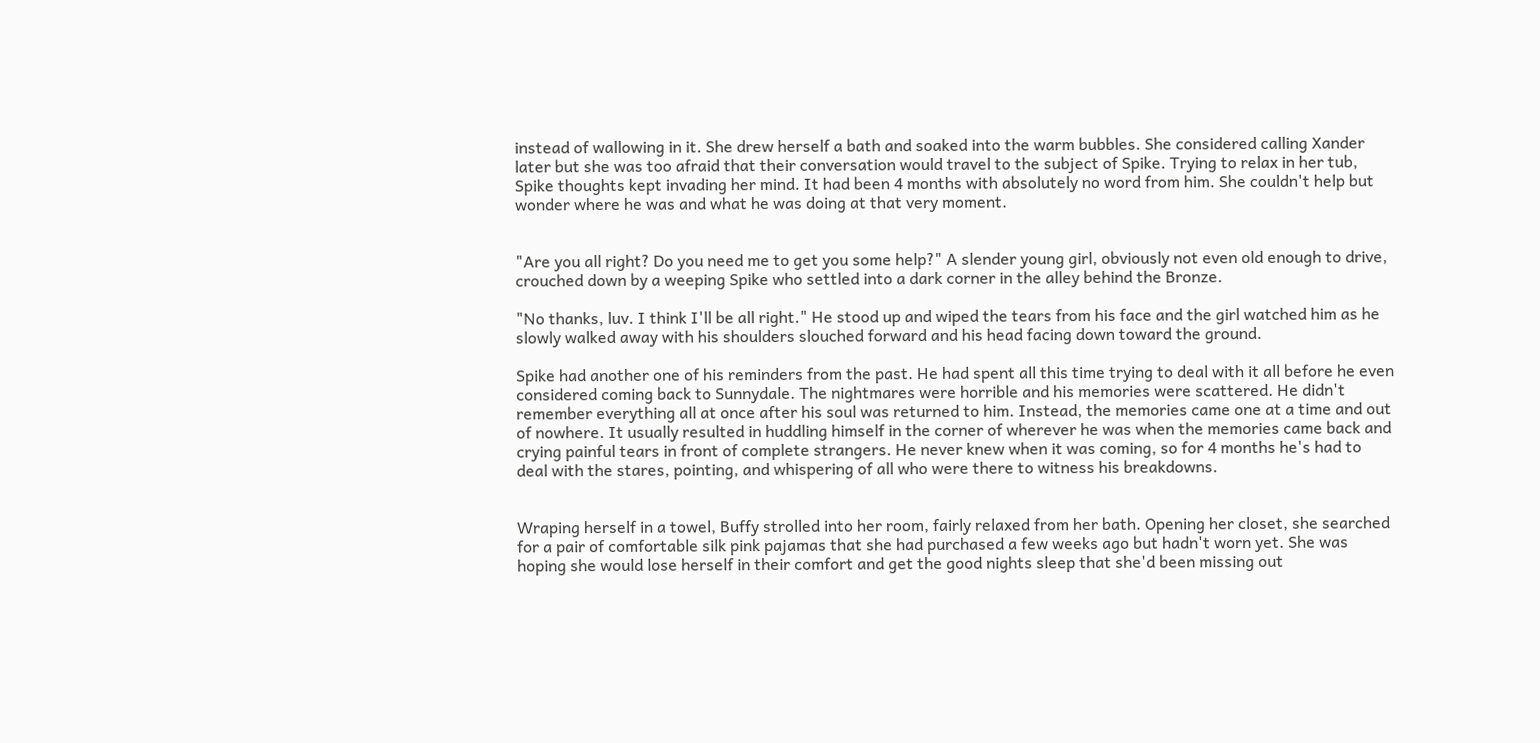instead of wallowing in it. She drew herself a bath and soaked into the warm bubbles. She considered calling Xander later but she was too afraid that their conversation would travel to the subject of Spike. Trying to relax in her tub, Spike thoughts kept invading her mind. It had been 4 months with absolutely no word from him. She couldn't help but wonder where he was and what he was doing at that very moment.


"Are you all right? Do you need me to get you some help?" A slender young girl, obviously not even old enough to drive, crouched down by a weeping Spike who settled into a dark corner in the alley behind the Bronze.

"No thanks, luv. I think I'll be all right." He stood up and wiped the tears from his face and the girl watched him as he slowly walked away with his shoulders slouched forward and his head facing down toward the ground.

Spike had another one of his reminders from the past. He had spent all this time trying to deal with it all before he even considered coming back to Sunnydale. The nightmares were horrible and his memories were scattered. He didn't remember everything all at once after his soul was returned to him. Instead, the memories came one at a time and out of nowhere. It usually resulted in huddling himself in the corner of wherever he was when the memories came back and crying painful tears in front of complete strangers. He never knew when it was coming, so for 4 months he's had to deal with the stares, pointing, and whispering of all who were there to witness his breakdowns.


Wraping herself in a towel, Buffy strolled into her room, fairly relaxed from her bath. Opening her closet, she searched for a pair of comfortable silk pink pajamas that she had purchased a few weeks ago but hadn't worn yet. She was hoping she would lose herself in their comfort and get the good nights sleep that she'd been missing out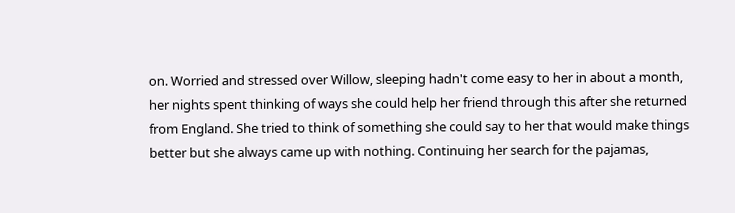on. Worried and stressed over Willow, sleeping hadn't come easy to her in about a month, her nights spent thinking of ways she could help her friend through this after she returned from England. She tried to think of something she could say to her that would make things better but she always came up with nothing. Continuing her search for the pajamas,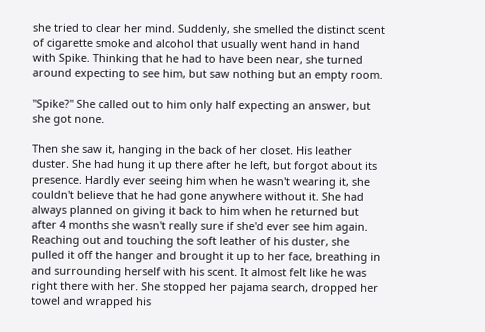she tried to clear her mind. Suddenly, she smelled the distinct scent of cigarette smoke and alcohol that usually went hand in hand with Spike. Thinking that he had to have been near, she turned around expecting to see him, but saw nothing but an empty room.

"Spike?" She called out to him only half expecting an answer, but she got none.

Then she saw it, hanging in the back of her closet. His leather duster. She had hung it up there after he left, but forgot about its presence. Hardly ever seeing him when he wasn't wearing it, she couldn't believe that he had gone anywhere without it. She had always planned on giving it back to him when he returned but after 4 months she wasn't really sure if she'd ever see him again. Reaching out and touching the soft leather of his duster, she pulled it off the hanger and brought it up to her face, breathing in and surrounding herself with his scent. It almost felt like he was right there with her. She stopped her pajama search, dropped her towel and wrapped his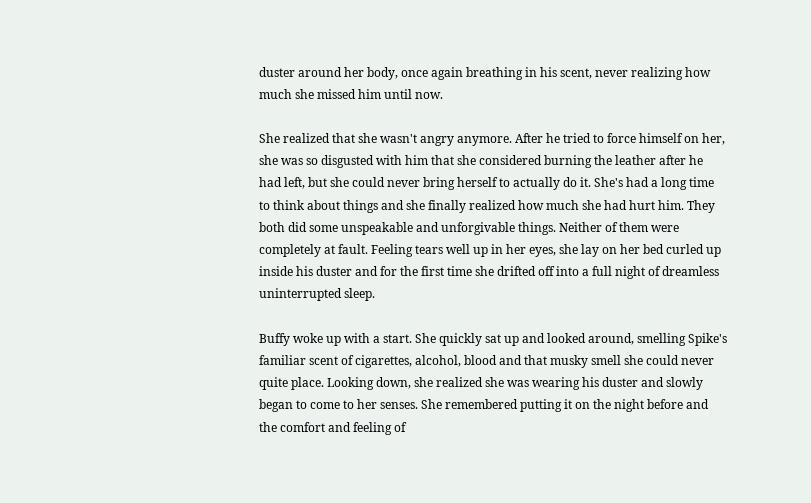duster around her body, once again breathing in his scent, never realizing how much she missed him until now.

She realized that she wasn't angry anymore. After he tried to force himself on her, she was so disgusted with him that she considered burning the leather after he had left, but she could never bring herself to actually do it. She's had a long time to think about things and she finally realized how much she had hurt him. They both did some unspeakable and unforgivable things. Neither of them were completely at fault. Feeling tears well up in her eyes, she lay on her bed curled up inside his duster and for the first time she drifted off into a full night of dreamless uninterrupted sleep.

Buffy woke up with a start. She quickly sat up and looked around, smelling Spike's familiar scent of cigarettes, alcohol, blood and that musky smell she could never quite place. Looking down, she realized she was wearing his duster and slowly began to come to her senses. She remembered putting it on the night before and the comfort and feeling of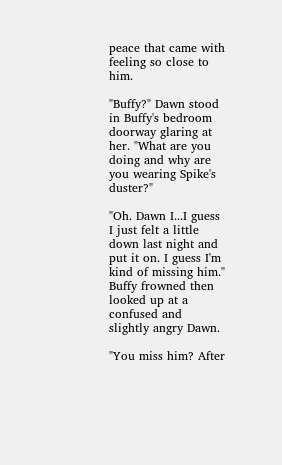peace that came with feeling so close to him.

"Buffy?" Dawn stood in Buffy's bedroom doorway glaring at her. "What are you doing and why are you wearing Spike's duster?"

"Oh. Dawn I...I guess I just felt a little down last night and put it on. I guess I'm kind of missing him." Buffy frowned then looked up at a confused and slightly angry Dawn.

"You miss him? After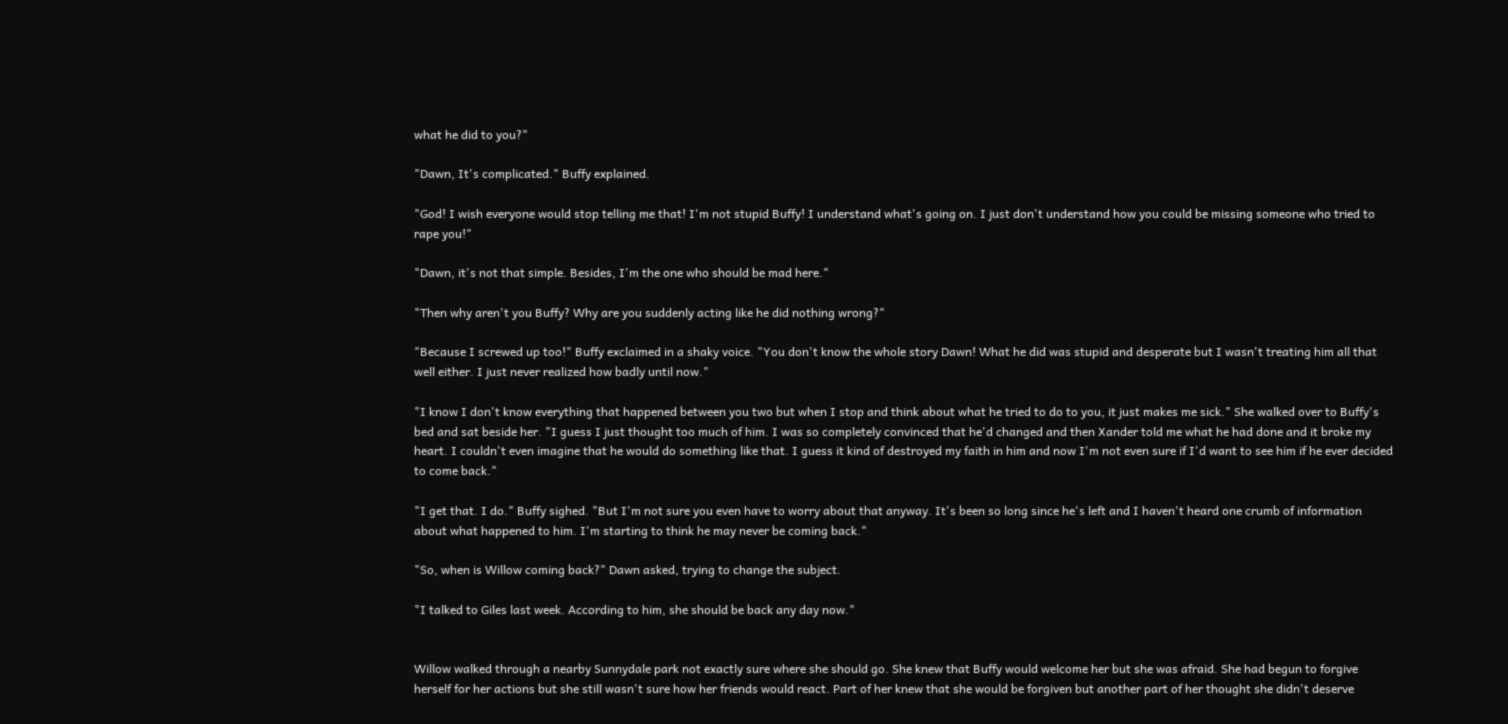what he did to you?"

"Dawn, It's complicated." Buffy explained.

"God! I wish everyone would stop telling me that! I'm not stupid Buffy! I understand what's going on. I just don't understand how you could be missing someone who tried to rape you!"

"Dawn, it's not that simple. Besides, I'm the one who should be mad here."

"Then why aren't you Buffy? Why are you suddenly acting like he did nothing wrong?"

"Because I screwed up too!" Buffy exclaimed in a shaky voice. "You don't know the whole story Dawn! What he did was stupid and desperate but I wasn't treating him all that well either. I just never realized how badly until now."

"I know I don't know everything that happened between you two but when I stop and think about what he tried to do to you, it just makes me sick." She walked over to Buffy's bed and sat beside her. "I guess I just thought too much of him. I was so completely convinced that he'd changed and then Xander told me what he had done and it broke my heart. I couldn't even imagine that he would do something like that. I guess it kind of destroyed my faith in him and now I'm not even sure if I'd want to see him if he ever decided to come back."

"I get that. I do." Buffy sighed. "But I'm not sure you even have to worry about that anyway. It's been so long since he's left and I haven't heard one crumb of information about what happened to him. I'm starting to think he may never be coming back."

"So, when is Willow coming back?" Dawn asked, trying to change the subject.

"I talked to Giles last week. According to him, she should be back any day now."


Willow walked through a nearby Sunnydale park not exactly sure where she should go. She knew that Buffy would welcome her but she was afraid. She had begun to forgive herself for her actions but she still wasn't sure how her friends would react. Part of her knew that she would be forgiven but another part of her thought she didn't deserve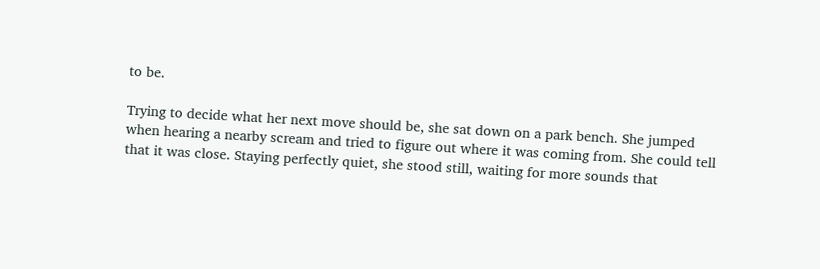to be.

Trying to decide what her next move should be, she sat down on a park bench. She jumped when hearing a nearby scream and tried to figure out where it was coming from. She could tell that it was close. Staying perfectly quiet, she stood still, waiting for more sounds that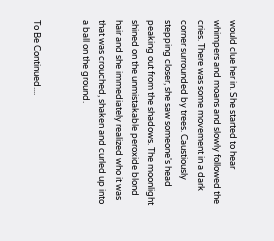would clue her in. She started to hear whimpers and moans and slowly followed the cries. There was some movement in a dark corner surrounded by trees. Caustiously stepping closer, she saw someone's head peaking out from the shadows. The moonlight shined on the unmistakable peroxide blond hair and she immediately realized who it was that was crouched, shaken and curled up into a ball on the ground.


To Be Continued....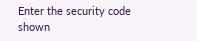Enter the security code shown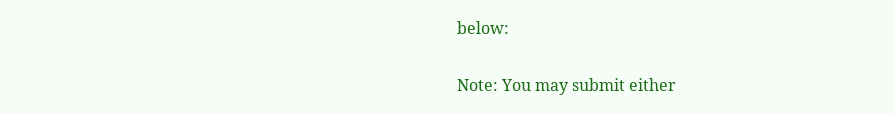below:

Note: You may submit either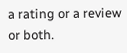a rating or a review or both.